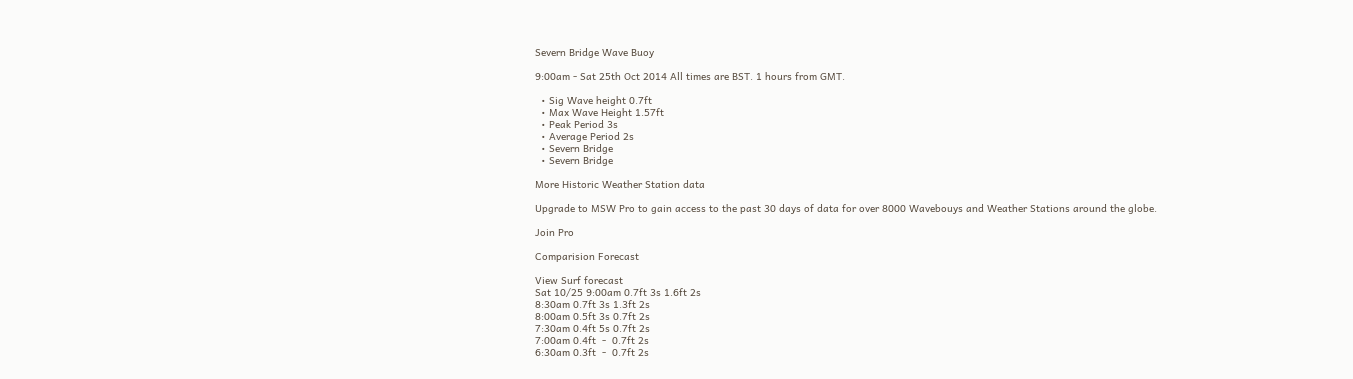Severn Bridge Wave Buoy

9:00am - Sat 25th Oct 2014 All times are BST. 1 hours from GMT.

  • Sig Wave height 0.7ft
  • Max Wave Height 1.57ft
  • Peak Period 3s
  • Average Period 2s
  • Severn Bridge
  • Severn Bridge

More Historic Weather Station data

Upgrade to MSW Pro to gain access to the past 30 days of data for over 8000 Wavebouys and Weather Stations around the globe.

Join Pro

Comparision Forecast

View Surf forecast
Sat 10/25 9:00am 0.7ft 3s 1.6ft 2s
8:30am 0.7ft 3s 1.3ft 2s
8:00am 0.5ft 3s 0.7ft 2s
7:30am 0.4ft 5s 0.7ft 2s
7:00am 0.4ft  -  0.7ft 2s
6:30am 0.3ft  -  0.7ft 2s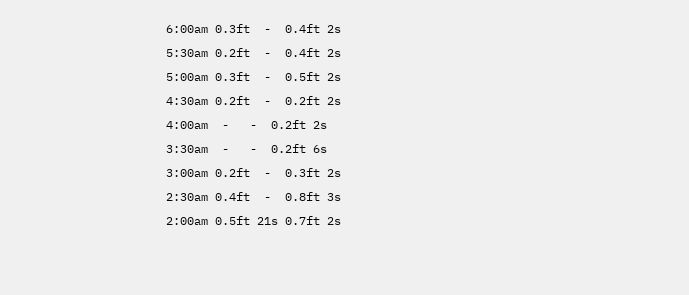6:00am 0.3ft  -  0.4ft 2s
5:30am 0.2ft  -  0.4ft 2s
5:00am 0.3ft  -  0.5ft 2s
4:30am 0.2ft  -  0.2ft 2s
4:00am  -   -  0.2ft 2s
3:30am  -   -  0.2ft 6s
3:00am 0.2ft  -  0.3ft 2s
2:30am 0.4ft  -  0.8ft 3s
2:00am 0.5ft 21s 0.7ft 2s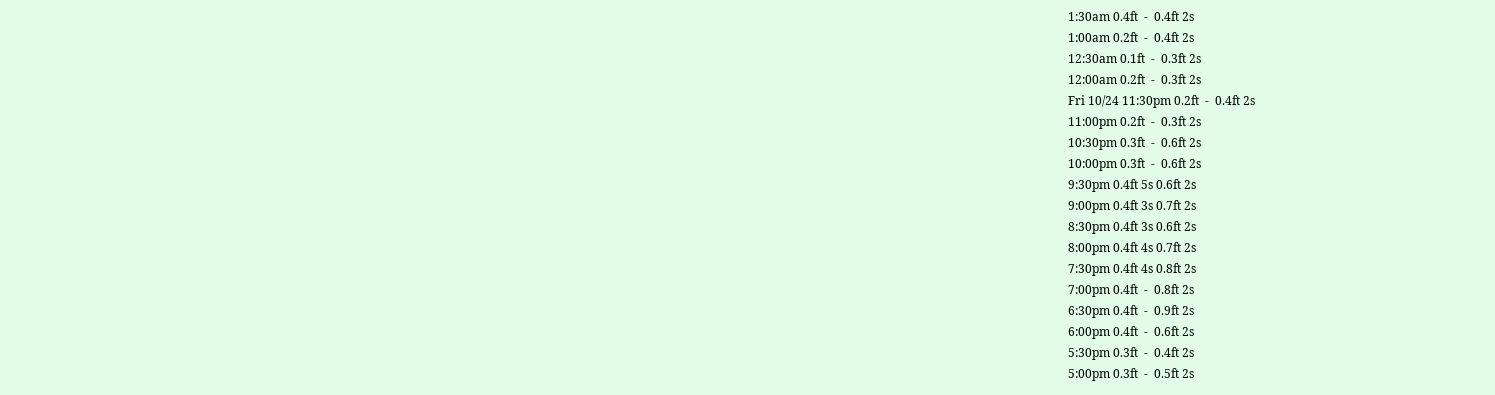1:30am 0.4ft  -  0.4ft 2s
1:00am 0.2ft  -  0.4ft 2s
12:30am 0.1ft  -  0.3ft 2s
12:00am 0.2ft  -  0.3ft 2s
Fri 10/24 11:30pm 0.2ft  -  0.4ft 2s
11:00pm 0.2ft  -  0.3ft 2s
10:30pm 0.3ft  -  0.6ft 2s
10:00pm 0.3ft  -  0.6ft 2s
9:30pm 0.4ft 5s 0.6ft 2s
9:00pm 0.4ft 3s 0.7ft 2s
8:30pm 0.4ft 3s 0.6ft 2s
8:00pm 0.4ft 4s 0.7ft 2s
7:30pm 0.4ft 4s 0.8ft 2s
7:00pm 0.4ft  -  0.8ft 2s
6:30pm 0.4ft  -  0.9ft 2s
6:00pm 0.4ft  -  0.6ft 2s
5:30pm 0.3ft  -  0.4ft 2s
5:00pm 0.3ft  -  0.5ft 2s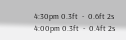4:30pm 0.3ft  -  0.6ft 2s
4:00pm 0.3ft  -  0.4ft 2s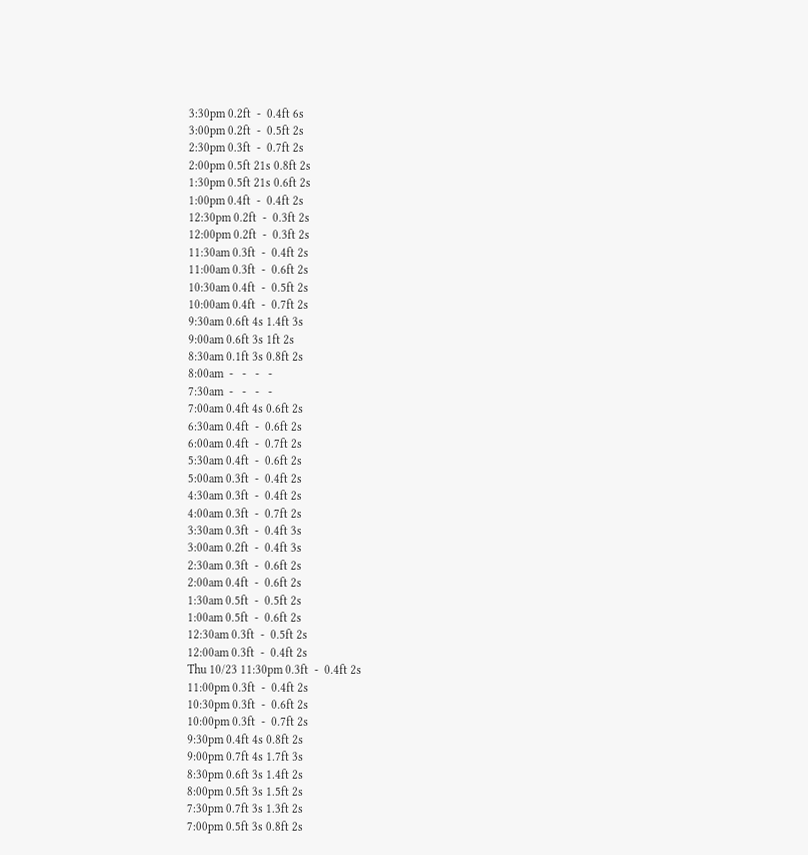3:30pm 0.2ft  -  0.4ft 6s
3:00pm 0.2ft  -  0.5ft 2s
2:30pm 0.3ft  -  0.7ft 2s
2:00pm 0.5ft 21s 0.8ft 2s
1:30pm 0.5ft 21s 0.6ft 2s
1:00pm 0.4ft  -  0.4ft 2s
12:30pm 0.2ft  -  0.3ft 2s
12:00pm 0.2ft  -  0.3ft 2s
11:30am 0.3ft  -  0.4ft 2s
11:00am 0.3ft  -  0.6ft 2s
10:30am 0.4ft  -  0.5ft 2s
10:00am 0.4ft  -  0.7ft 2s
9:30am 0.6ft 4s 1.4ft 3s
9:00am 0.6ft 3s 1ft 2s
8:30am 0.1ft 3s 0.8ft 2s
8:00am  -   -   -   -
7:30am  -   -   -   -
7:00am 0.4ft 4s 0.6ft 2s
6:30am 0.4ft  -  0.6ft 2s
6:00am 0.4ft  -  0.7ft 2s
5:30am 0.4ft  -  0.6ft 2s
5:00am 0.3ft  -  0.4ft 2s
4:30am 0.3ft  -  0.4ft 2s
4:00am 0.3ft  -  0.7ft 2s
3:30am 0.3ft  -  0.4ft 3s
3:00am 0.2ft  -  0.4ft 3s
2:30am 0.3ft  -  0.6ft 2s
2:00am 0.4ft  -  0.6ft 2s
1:30am 0.5ft  -  0.5ft 2s
1:00am 0.5ft  -  0.6ft 2s
12:30am 0.3ft  -  0.5ft 2s
12:00am 0.3ft  -  0.4ft 2s
Thu 10/23 11:30pm 0.3ft  -  0.4ft 2s
11:00pm 0.3ft  -  0.4ft 2s
10:30pm 0.3ft  -  0.6ft 2s
10:00pm 0.3ft  -  0.7ft 2s
9:30pm 0.4ft 4s 0.8ft 2s
9:00pm 0.7ft 4s 1.7ft 3s
8:30pm 0.6ft 3s 1.4ft 2s
8:00pm 0.5ft 3s 1.5ft 2s
7:30pm 0.7ft 3s 1.3ft 2s
7:00pm 0.5ft 3s 0.8ft 2s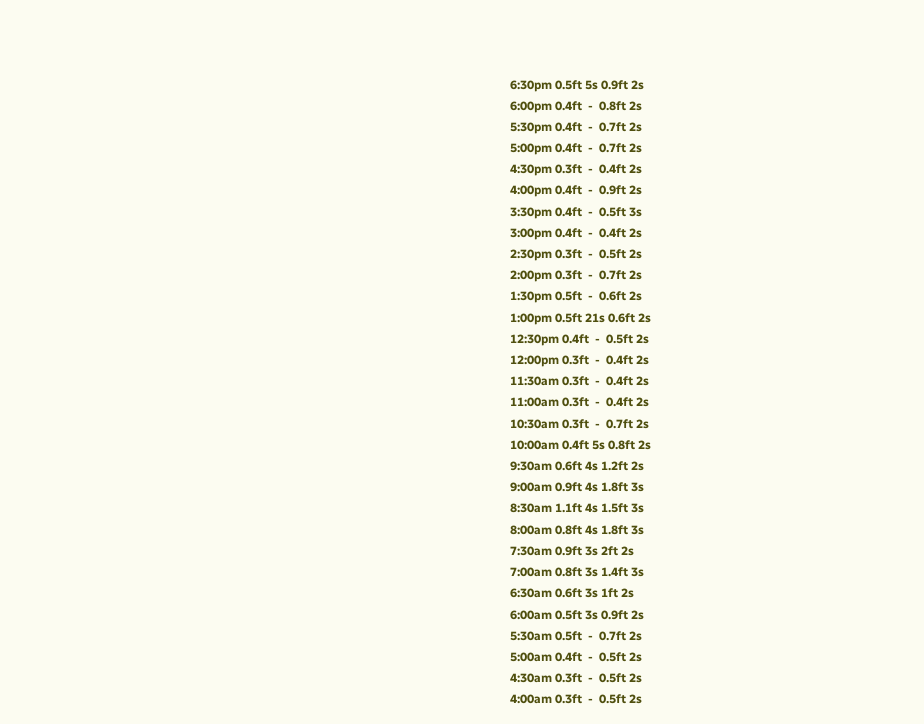6:30pm 0.5ft 5s 0.9ft 2s
6:00pm 0.4ft  -  0.8ft 2s
5:30pm 0.4ft  -  0.7ft 2s
5:00pm 0.4ft  -  0.7ft 2s
4:30pm 0.3ft  -  0.4ft 2s
4:00pm 0.4ft  -  0.9ft 2s
3:30pm 0.4ft  -  0.5ft 3s
3:00pm 0.4ft  -  0.4ft 2s
2:30pm 0.3ft  -  0.5ft 2s
2:00pm 0.3ft  -  0.7ft 2s
1:30pm 0.5ft  -  0.6ft 2s
1:00pm 0.5ft 21s 0.6ft 2s
12:30pm 0.4ft  -  0.5ft 2s
12:00pm 0.3ft  -  0.4ft 2s
11:30am 0.3ft  -  0.4ft 2s
11:00am 0.3ft  -  0.4ft 2s
10:30am 0.3ft  -  0.7ft 2s
10:00am 0.4ft 5s 0.8ft 2s
9:30am 0.6ft 4s 1.2ft 2s
9:00am 0.9ft 4s 1.8ft 3s
8:30am 1.1ft 4s 1.5ft 3s
8:00am 0.8ft 4s 1.8ft 3s
7:30am 0.9ft 3s 2ft 2s
7:00am 0.8ft 3s 1.4ft 3s
6:30am 0.6ft 3s 1ft 2s
6:00am 0.5ft 3s 0.9ft 2s
5:30am 0.5ft  -  0.7ft 2s
5:00am 0.4ft  -  0.5ft 2s
4:30am 0.3ft  -  0.5ft 2s
4:00am 0.3ft  -  0.5ft 2s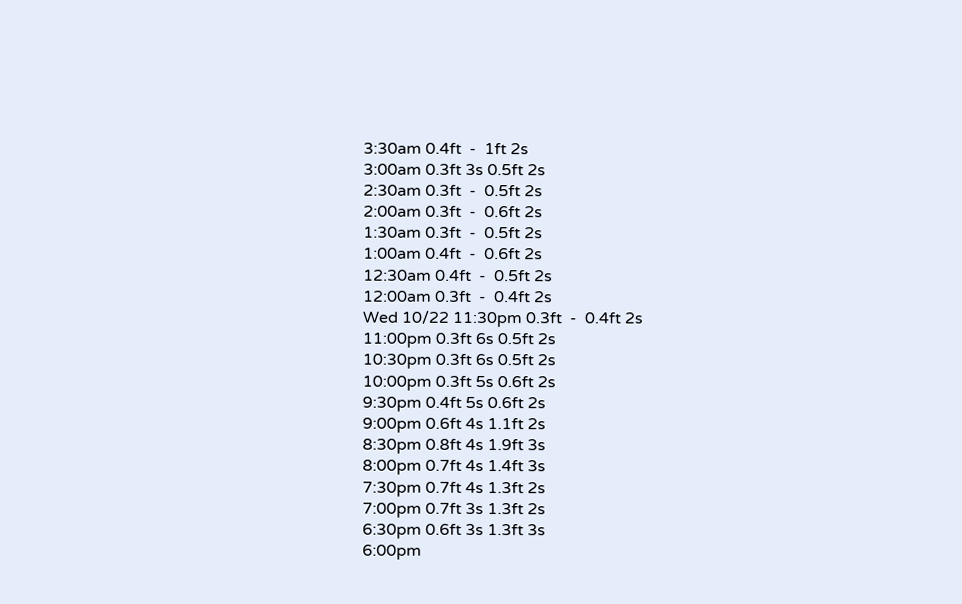3:30am 0.4ft  -  1ft 2s
3:00am 0.3ft 3s 0.5ft 2s
2:30am 0.3ft  -  0.5ft 2s
2:00am 0.3ft  -  0.6ft 2s
1:30am 0.3ft  -  0.5ft 2s
1:00am 0.4ft  -  0.6ft 2s
12:30am 0.4ft  -  0.5ft 2s
12:00am 0.3ft  -  0.4ft 2s
Wed 10/22 11:30pm 0.3ft  -  0.4ft 2s
11:00pm 0.3ft 6s 0.5ft 2s
10:30pm 0.3ft 6s 0.5ft 2s
10:00pm 0.3ft 5s 0.6ft 2s
9:30pm 0.4ft 5s 0.6ft 2s
9:00pm 0.6ft 4s 1.1ft 2s
8:30pm 0.8ft 4s 1.9ft 3s
8:00pm 0.7ft 4s 1.4ft 3s
7:30pm 0.7ft 4s 1.3ft 2s
7:00pm 0.7ft 3s 1.3ft 2s
6:30pm 0.6ft 3s 1.3ft 3s
6:00pm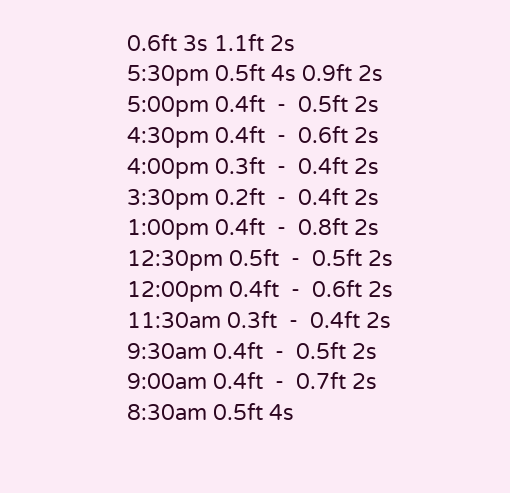0.6ft 3s 1.1ft 2s
5:30pm 0.5ft 4s 0.9ft 2s
5:00pm 0.4ft  -  0.5ft 2s
4:30pm 0.4ft  -  0.6ft 2s
4:00pm 0.3ft  -  0.4ft 2s
3:30pm 0.2ft  -  0.4ft 2s
1:00pm 0.4ft  -  0.8ft 2s
12:30pm 0.5ft  -  0.5ft 2s
12:00pm 0.4ft  -  0.6ft 2s
11:30am 0.3ft  -  0.4ft 2s
9:30am 0.4ft  -  0.5ft 2s
9:00am 0.4ft  -  0.7ft 2s
8:30am 0.5ft 4s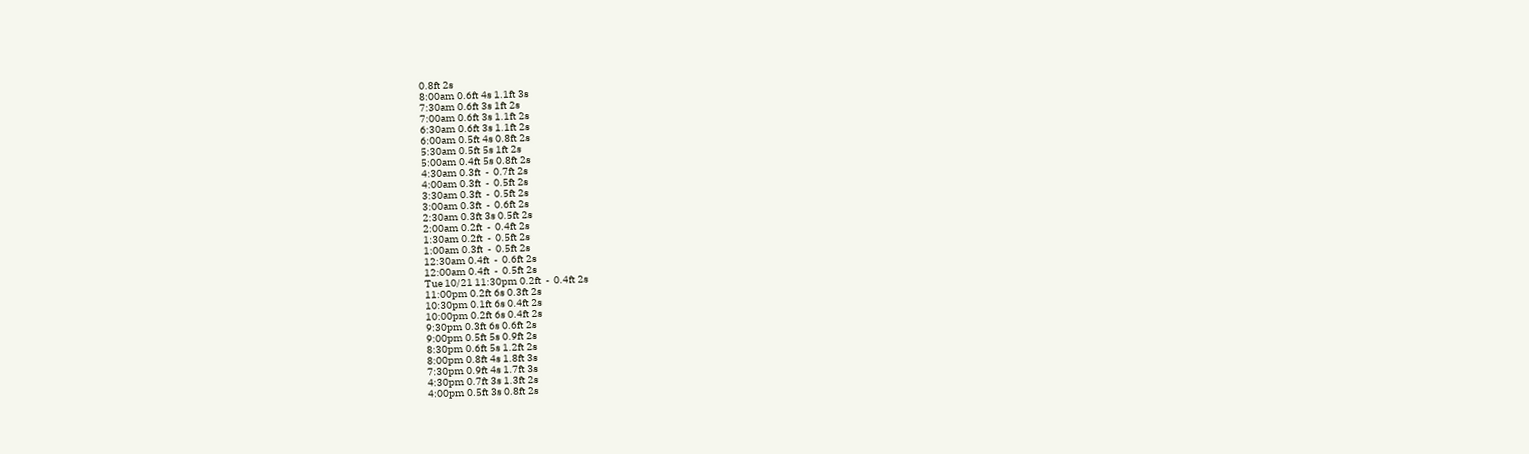0.8ft 2s
8:00am 0.6ft 4s 1.1ft 3s
7:30am 0.6ft 3s 1ft 2s
7:00am 0.6ft 3s 1.1ft 2s
6:30am 0.6ft 3s 1.1ft 2s
6:00am 0.5ft 4s 0.8ft 2s
5:30am 0.5ft 5s 1ft 2s
5:00am 0.4ft 5s 0.8ft 2s
4:30am 0.3ft  -  0.7ft 2s
4:00am 0.3ft  -  0.5ft 2s
3:30am 0.3ft  -  0.5ft 2s
3:00am 0.3ft  -  0.6ft 2s
2:30am 0.3ft 3s 0.5ft 2s
2:00am 0.2ft  -  0.4ft 2s
1:30am 0.2ft  -  0.5ft 2s
1:00am 0.3ft  -  0.5ft 2s
12:30am 0.4ft  -  0.6ft 2s
12:00am 0.4ft  -  0.5ft 2s
Tue 10/21 11:30pm 0.2ft  -  0.4ft 2s
11:00pm 0.2ft 6s 0.3ft 2s
10:30pm 0.1ft 6s 0.4ft 2s
10:00pm 0.2ft 6s 0.4ft 2s
9:30pm 0.3ft 6s 0.6ft 2s
9:00pm 0.5ft 5s 0.9ft 2s
8:30pm 0.6ft 5s 1.2ft 2s
8:00pm 0.8ft 4s 1.8ft 3s
7:30pm 0.9ft 4s 1.7ft 3s
4:30pm 0.7ft 3s 1.3ft 2s
4:00pm 0.5ft 3s 0.8ft 2s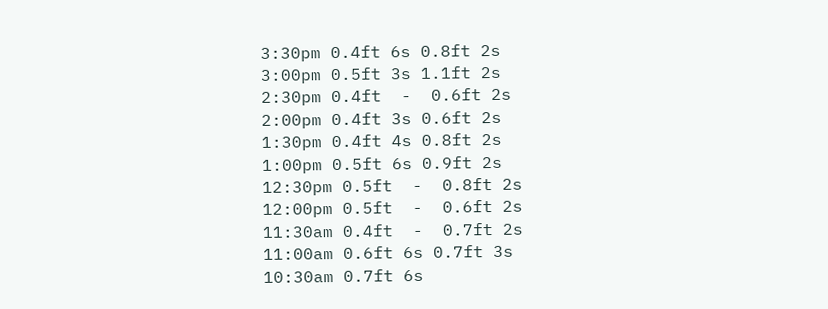3:30pm 0.4ft 6s 0.8ft 2s
3:00pm 0.5ft 3s 1.1ft 2s
2:30pm 0.4ft  -  0.6ft 2s
2:00pm 0.4ft 3s 0.6ft 2s
1:30pm 0.4ft 4s 0.8ft 2s
1:00pm 0.5ft 6s 0.9ft 2s
12:30pm 0.5ft  -  0.8ft 2s
12:00pm 0.5ft  -  0.6ft 2s
11:30am 0.4ft  -  0.7ft 2s
11:00am 0.6ft 6s 0.7ft 3s
10:30am 0.7ft 6s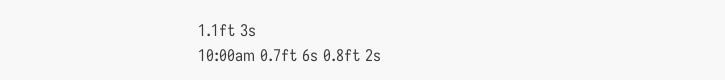1.1ft 3s
10:00am 0.7ft 6s 0.8ft 2s